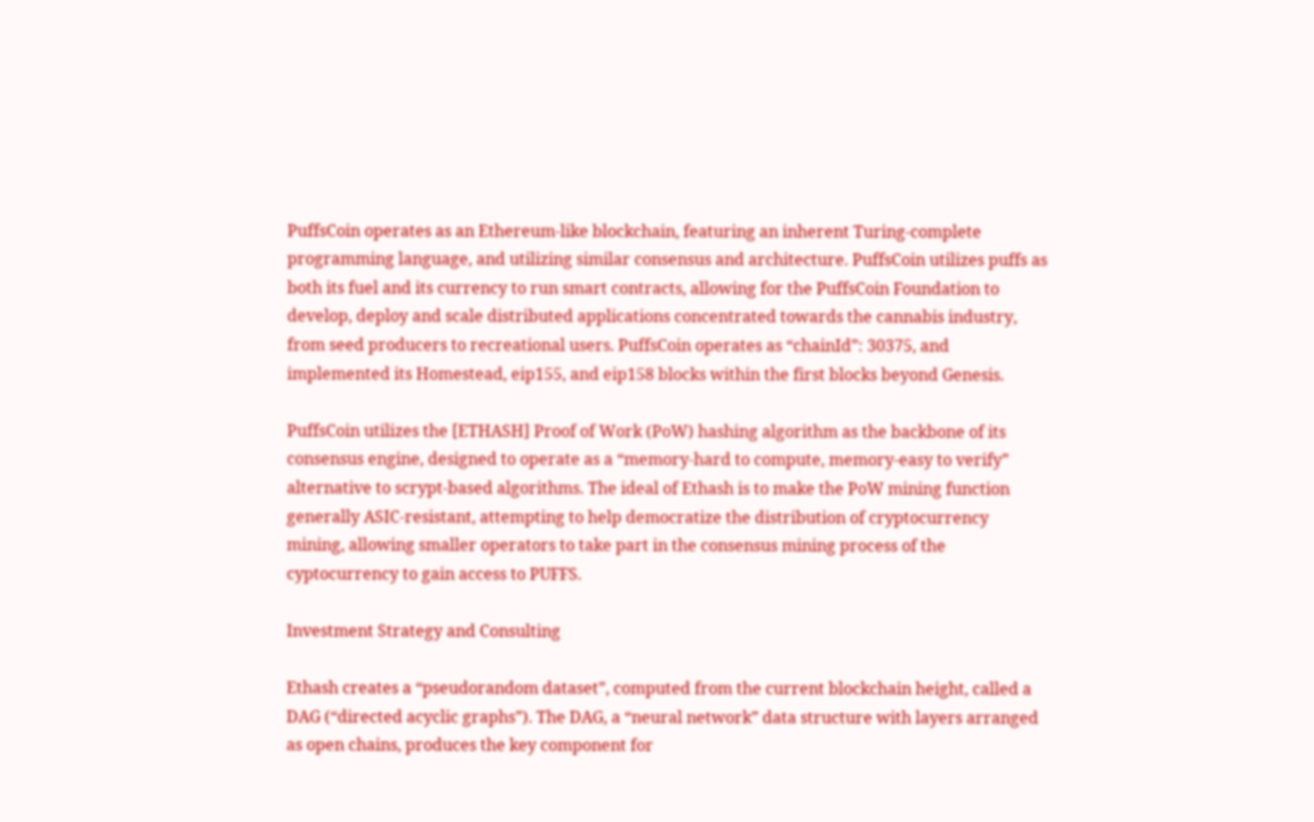PuffsCoin operates as an Ethereum-like blockchain, featuring an inherent Turing-complete programming language, and utilizing similar consensus and architecture. PuffsCoin utilizes puffs as both its fuel and its currency to run smart contracts, allowing for the PuffsCoin Foundation to develop, deploy and scale distributed applications concentrated towards the cannabis industry, from seed producers to recreational users. PuffsCoin operates as “chainId”: 30375, and implemented its Homestead, eip155, and eip158 blocks within the first blocks beyond Genesis.

PuffsCoin utilizes the [ETHASH] Proof of Work (PoW) hashing algorithm as the backbone of its consensus engine, designed to operate as a “memory-hard to compute, memory-easy to verify” alternative to scrypt-based algorithms. The ideal of Ethash is to make the PoW mining function generally ASIC-resistant, attempting to help democratize the distribution of cryptocurrency mining, allowing smaller operators to take part in the consensus mining process of the cyptocurrency to gain access to PUFFS.

Investment Strategy and Consulting

Ethash creates a “pseudorandom dataset”, computed from the current blockchain height, called a DAG (“directed acyclic graphs”). The DAG, a “neural network” data structure with layers arranged as open chains, produces the key component for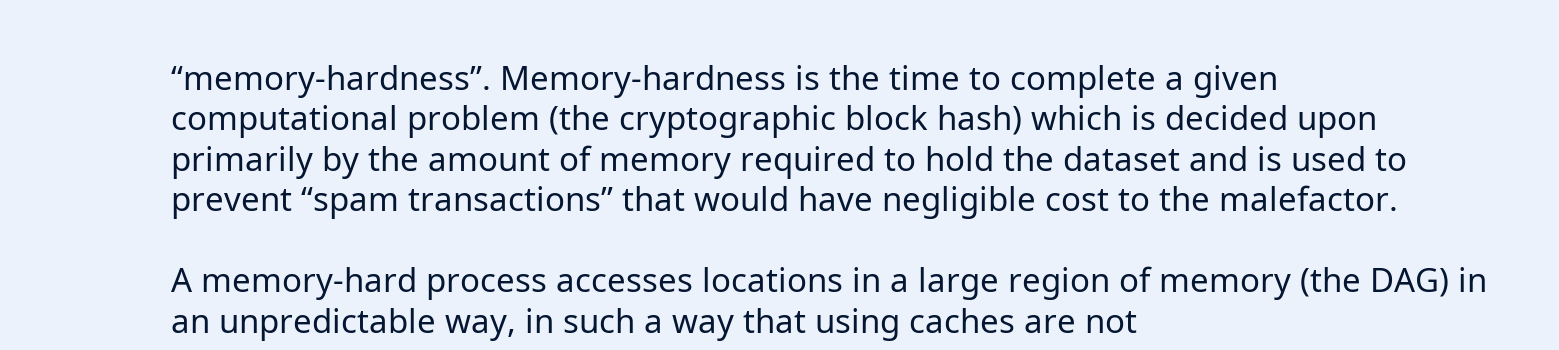“memory-hardness”. Memory-hardness is the time to complete a given computational problem (the cryptographic block hash) which is decided upon primarily by the amount of memory required to hold the dataset and is used to prevent “spam transactions” that would have negligible cost to the malefactor.

A memory-hard process accesses locations in a large region of memory (the DAG) in an unpredictable way, in such a way that using caches are not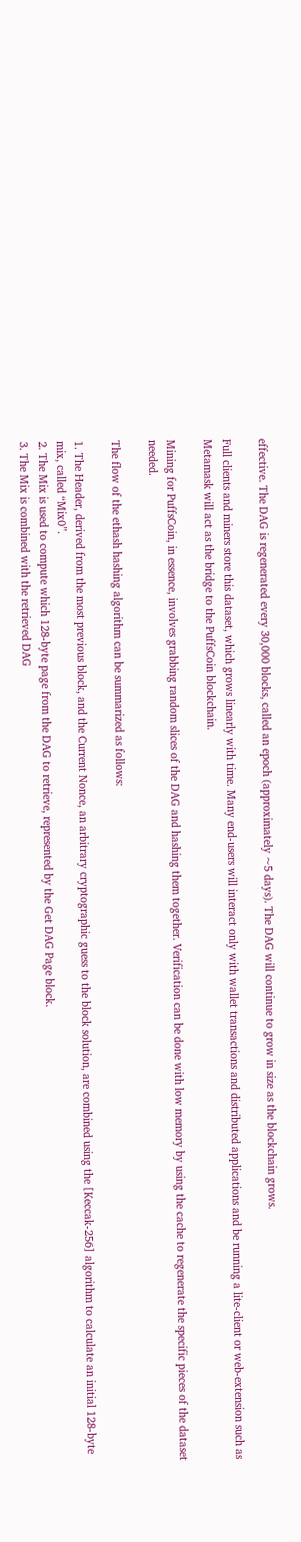effective. The DAG is regenerated every 30,000 blocks, called an epoch (approximately ~5 days). The DAG will continue to grow in size as the blockchain grows.

Full clients and miners store this dataset, which grows linearly with time. Many end-users will interact only with wallet transactions and distributed applications and be running a lite-client or web-extension such as Metamask will act as the bridge to the PuffsCoin blockchain.

Mining for PuffsCoin, in essence, involves grabbing random slices of the DAG and hashing them together. Verification can be done with low memory by using the cache to regenerate the specific pieces of the dataset needed.

The flow of the ethash hashing algorithm can be summarized as follows:

1. The Header, derived from the most previous block, and the Current Nonce, an arbitrary cryptographic guess to the block solution, are combined using the [Keccak-256] algorithm to calculate an initial 128-byte mix, called “Mix0”.
2. The Mix is used to compute which 128-byte page from the DAG to retrieve, represented by the Get DAG Page block.
3. The Mix is combined with the retrieved DAG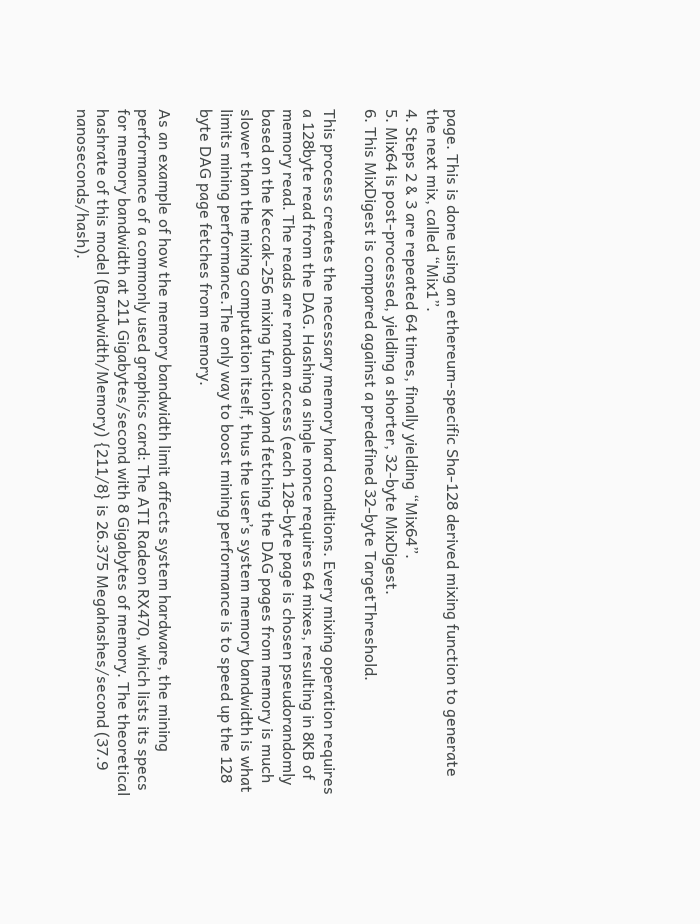page. This is done using an ethereum-specific Sha-128 derived mixing function to generate the next mix, called “Mix1”.
4. Steps 2 & 3 are repeated 64 times, finally yielding “Mix64”.
5. Mix64 is post-processed, yielding a shorter, 32-byte MixDigest.
6. This MixDigest is compared against a predefined 32-byte TargetThreshold.

This process creates the necessary memory hard conditions. Every mixing operation requires a 128byte read from the DAG. Hashing a single nonce requires 64 mixes, resulting in 8KB of memory read. The reads are random access (each 128-byte page is chosen pseudorandomly based on the Keccak-256 mixing function)and fetching the DAG pages from memory is much slower than the mixing computation itself, thus the user’s system memory bandwidth is what limits mining performance.The only way to boost mining performance is to speed up the 128 byte DAG page fetches from memory.

As an example of how the memory bandwidth limit affects system hardware, the mining performance of a commonly used graphics card: The ATI Radeon RX470, which lists its specs for memory bandwidth at 211 Gigabytes/second with 8 Gigabytes of memory. The theoretical hashrate of this model (Bandwidth/Memory) {211/8} is 26.375 Megahashes/second (37.9 nanoseconds/hash).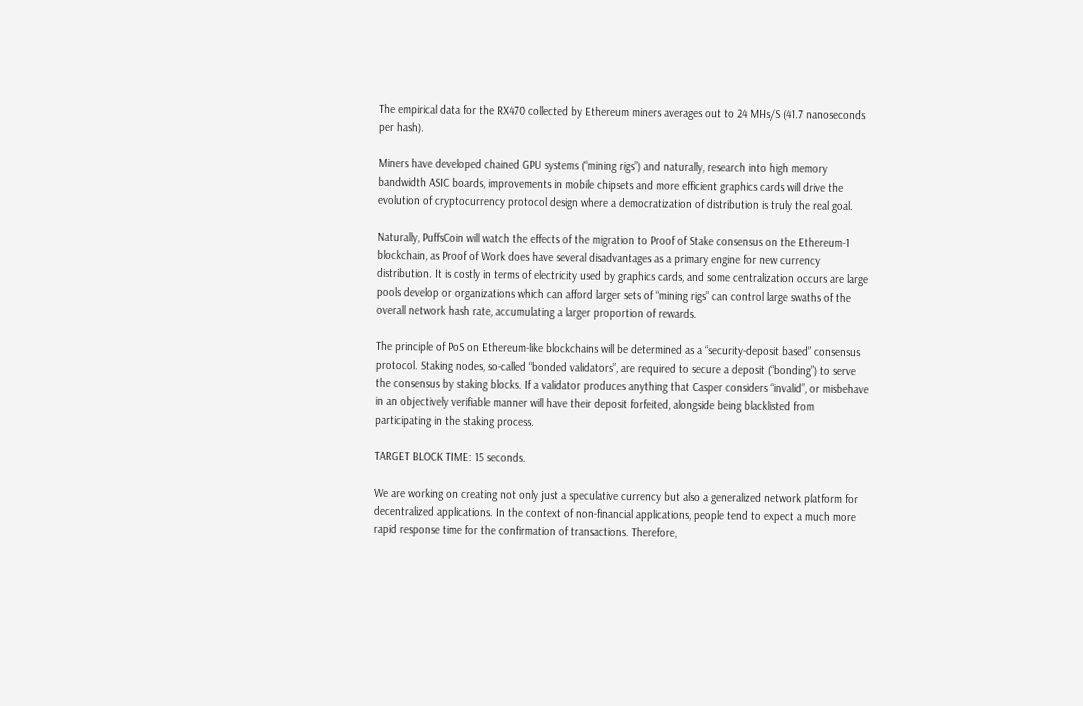The empirical data for the RX470 collected by Ethereum miners averages out to 24 MHs/S (41.7 nanoseconds per hash).

Miners have developed chained GPU systems (“mining rigs”) and naturally, research into high memory bandwidth ASIC boards, improvements in mobile chipsets and more efficient graphics cards will drive the evolution of cryptocurrency protocol design where a democratization of distribution is truly the real goal.

Naturally, PuffsCoin will watch the effects of the migration to Proof of Stake consensus on the Ethereum-1 blockchain, as Proof of Work does have several disadvantages as a primary engine for new currency distribution. It is costly in terms of electricity used by graphics cards, and some centralization occurs are large pools develop or organizations which can afford larger sets of “mining rigs” can control large swaths of the overall network hash rate, accumulating a larger proportion of rewards.

The principle of PoS on Ethereum-like blockchains will be determined as a “security-deposit based” consensus protocol. Staking nodes, so-called “bonded validators”, are required to secure a deposit (“bonding”) to serve the consensus by staking blocks. If a validator produces anything that Casper considers “invalid”, or misbehave in an objectively verifiable manner will have their deposit forfeited, alongside being blacklisted from participating in the staking process.

TARGET BLOCK TIME: 15 seconds.

We are working on creating not only just a speculative currency but also a generalized network platform for decentralized applications. In the context of non-financial applications, people tend to expect a much more rapid response time for the confirmation of transactions. Therefore,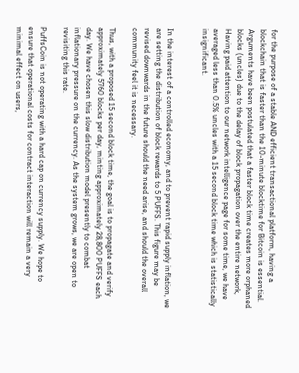for the purpose of a stable AND efficient transactional platform, having a blockchain that is faster than the 10-minute blocktime for Bitcoin is essential. Arguments have been postulated that a faster block time creates more orphaned blocks (uncles) due to the delay of block propagation over the entire network, Having paid attention to our network intelligence page for some time, we have averaged less than 0.5% uncles with a 15 second block time which is statistically insignificant.


In the interest of a controlled economy, and to prevent rapid supply inflation, we are setting the distribution of block rewards to 5 PUFFS. This figure may be revised downwards in the future should the need arise, and should the overall community feel it is necessary.

Thus, with a proposed 15 second block time, the goal is to propagate and verify approximately 5760 blocks per day, minting approximately 28,800 PUFFS each day. We have chosen this slow distribution model presently to combat inflationary pressure on the currency. As the system grows, we are open to revisiting this rate.

PuffsCoin is not operating with a hard cap on currency supply. We hope to ensure that operational costs for contract interaction will remain a very minimal effect on users,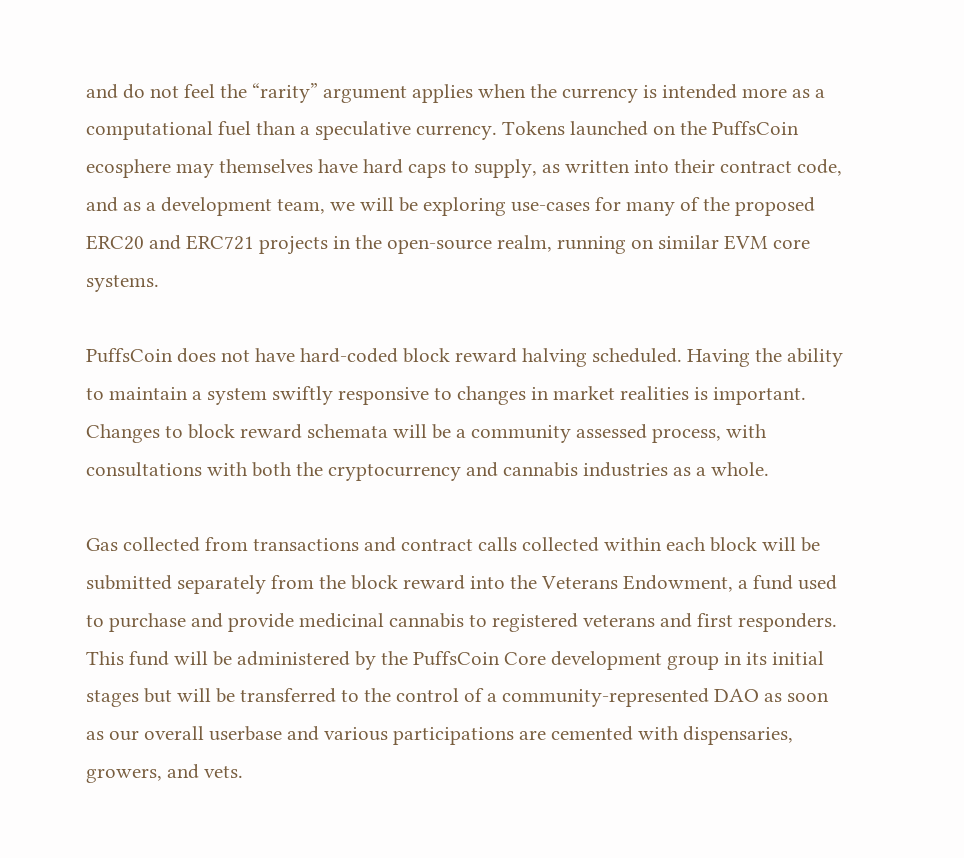and do not feel the “rarity” argument applies when the currency is intended more as a computational fuel than a speculative currency. Tokens launched on the PuffsCoin ecosphere may themselves have hard caps to supply, as written into their contract code, and as a development team, we will be exploring use-cases for many of the proposed ERC20 and ERC721 projects in the open-source realm, running on similar EVM core systems.

PuffsCoin does not have hard-coded block reward halving scheduled. Having the ability to maintain a system swiftly responsive to changes in market realities is important. Changes to block reward schemata will be a community assessed process, with consultations with both the cryptocurrency and cannabis industries as a whole.

Gas collected from transactions and contract calls collected within each block will be submitted separately from the block reward into the Veterans Endowment, a fund used to purchase and provide medicinal cannabis to registered veterans and first responders. This fund will be administered by the PuffsCoin Core development group in its initial stages but will be transferred to the control of a community-represented DAO as soon as our overall userbase and various participations are cemented with dispensaries, growers, and vets.